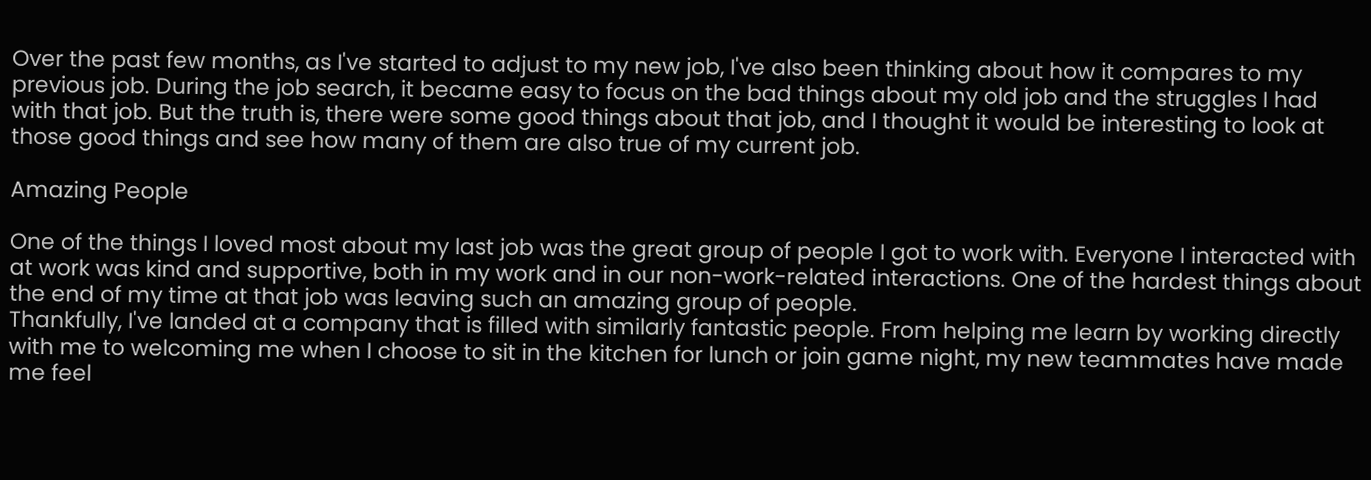Over the past few months, as I've started to adjust to my new job, I've also been thinking about how it compares to my previous job. During the job search, it became easy to focus on the bad things about my old job and the struggles I had with that job. But the truth is, there were some good things about that job, and I thought it would be interesting to look at those good things and see how many of them are also true of my current job.

Amazing People

One of the things I loved most about my last job was the great group of people I got to work with. Everyone I interacted with at work was kind and supportive, both in my work and in our non-work-related interactions. One of the hardest things about the end of my time at that job was leaving such an amazing group of people.
Thankfully, I've landed at a company that is filled with similarly fantastic people. From helping me learn by working directly with me to welcoming me when I choose to sit in the kitchen for lunch or join game night, my new teammates have made me feel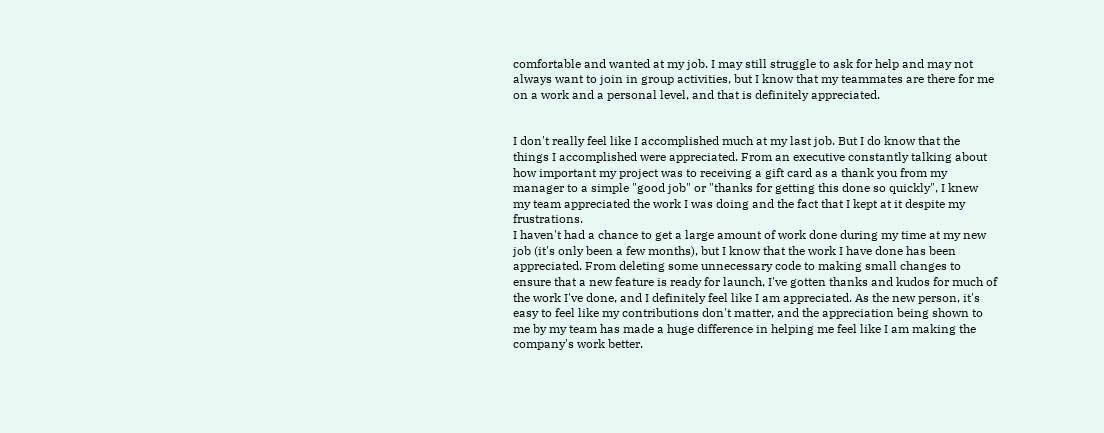comfortable and wanted at my job. I may still struggle to ask for help and may not always want to join in group activities, but I know that my teammates are there for me on a work and a personal level, and that is definitely appreciated.


I don't really feel like I accomplished much at my last job. But I do know that the things I accomplished were appreciated. From an executive constantly talking about how important my project was to receiving a gift card as a thank you from my manager to a simple "good job" or "thanks for getting this done so quickly", I knew my team appreciated the work I was doing and the fact that I kept at it despite my frustrations.
I haven't had a chance to get a large amount of work done during my time at my new job (it's only been a few months), but I know that the work I have done has been appreciated. From deleting some unnecessary code to making small changes to ensure that a new feature is ready for launch, I've gotten thanks and kudos for much of the work I've done, and I definitely feel like I am appreciated. As the new person, it's easy to feel like my contributions don't matter, and the appreciation being shown to me by my team has made a huge difference in helping me feel like I am making the company's work better.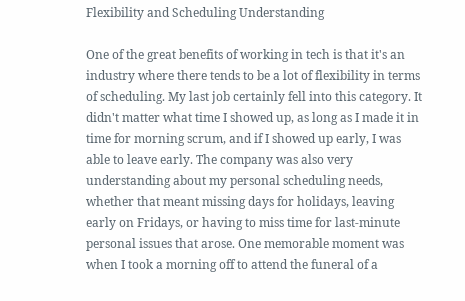Flexibility and Scheduling Understanding

One of the great benefits of working in tech is that it's an industry where there tends to be a lot of flexibility in terms of scheduling. My last job certainly fell into this category. It didn't matter what time I showed up, as long as I made it in time for morning scrum, and if I showed up early, I was able to leave early. The company was also very understanding about my personal scheduling needs, whether that meant missing days for holidays, leaving early on Fridays, or having to miss time for last-minute personal issues that arose. One memorable moment was when I took a morning off to attend the funeral of a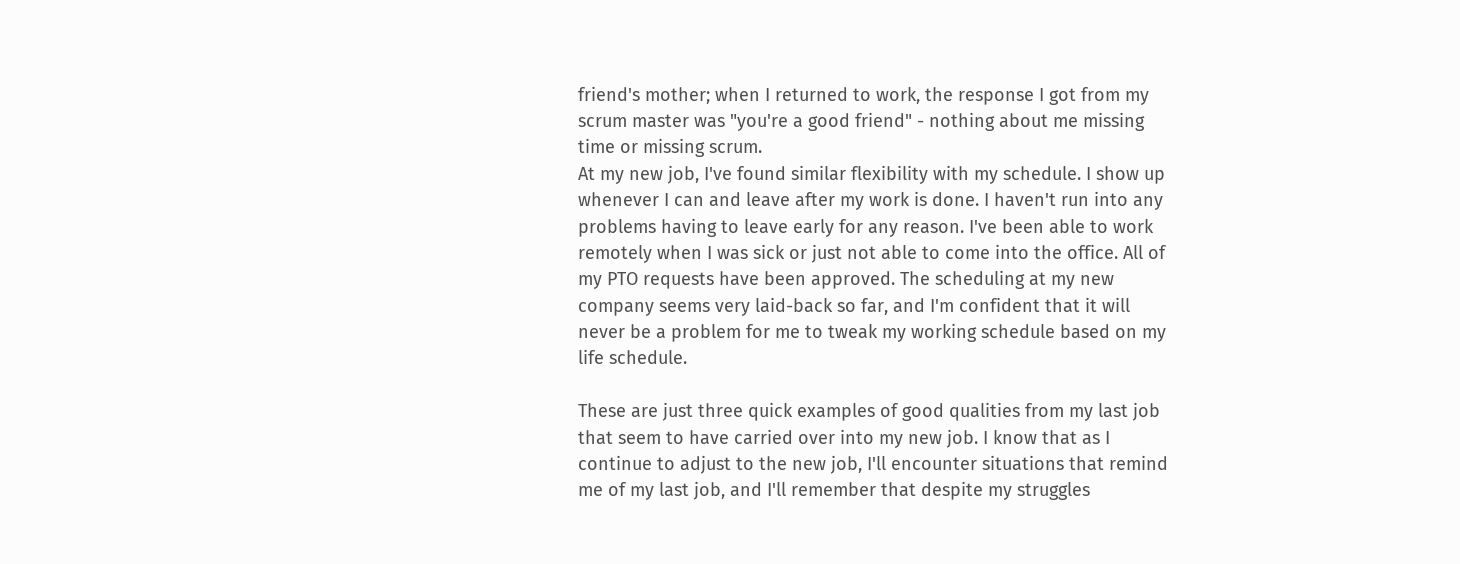friend's mother; when I returned to work, the response I got from my scrum master was "you're a good friend" - nothing about me missing time or missing scrum.
At my new job, I've found similar flexibility with my schedule. I show up whenever I can and leave after my work is done. I haven't run into any problems having to leave early for any reason. I've been able to work remotely when I was sick or just not able to come into the office. All of my PTO requests have been approved. The scheduling at my new company seems very laid-back so far, and I'm confident that it will never be a problem for me to tweak my working schedule based on my life schedule.

These are just three quick examples of good qualities from my last job that seem to have carried over into my new job. I know that as I continue to adjust to the new job, I'll encounter situations that remind me of my last job, and I'll remember that despite my struggles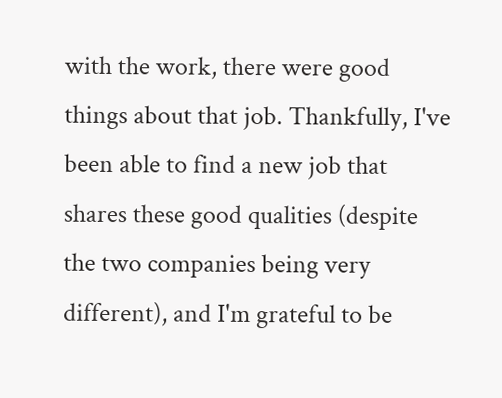with the work, there were good things about that job. Thankfully, I've been able to find a new job that shares these good qualities (despite the two companies being very different), and I'm grateful to be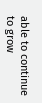able to continue to grow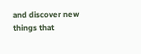and discover new things that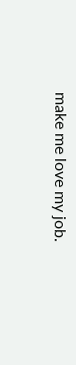make me love my job.